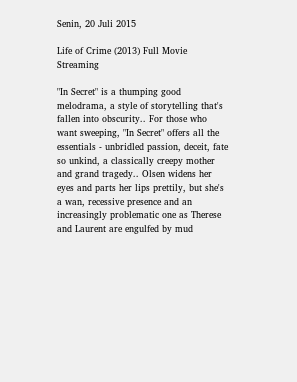Senin, 20 Juli 2015

Life of Crime (2013) Full Movie Streaming

"In Secret" is a thumping good melodrama, a style of storytelling that's fallen into obscurity.. For those who want sweeping, "In Secret" offers all the essentials - unbridled passion, deceit, fate so unkind, a classically creepy mother and grand tragedy.. Olsen widens her eyes and parts her lips prettily, but she's a wan, recessive presence and an increasingly problematic one as Therese and Laurent are engulfed by mud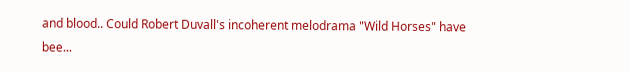and blood.. Could Robert Duvall's incoherent melodrama "Wild Horses" have bee...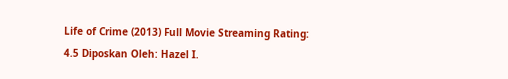Life of Crime (2013) Full Movie Streaming Rating: 4.5 Diposkan Oleh: Hazel I.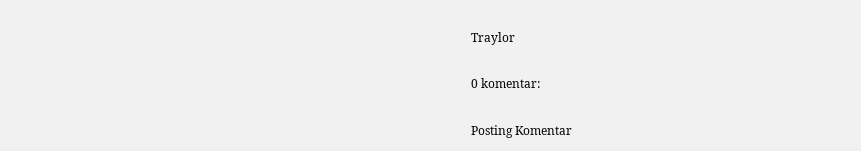Traylor

0 komentar:

Posting Komentar